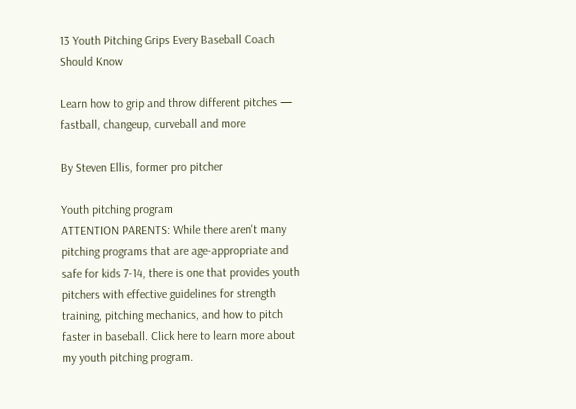13 Youth Pitching Grips Every Baseball Coach Should Know

Learn how to grip and throw different pitches — fastball, changeup, curveball and more

By Steven Ellis, former pro pitcher

Youth pitching program
ATTENTION PARENTS: While there aren't many pitching programs that are age-appropriate and safe for kids 7-14, there is one that provides youth pitchers with effective guidelines for strength training, pitching mechanics, and how to pitch faster in baseball. Click here to learn more about my youth pitching program.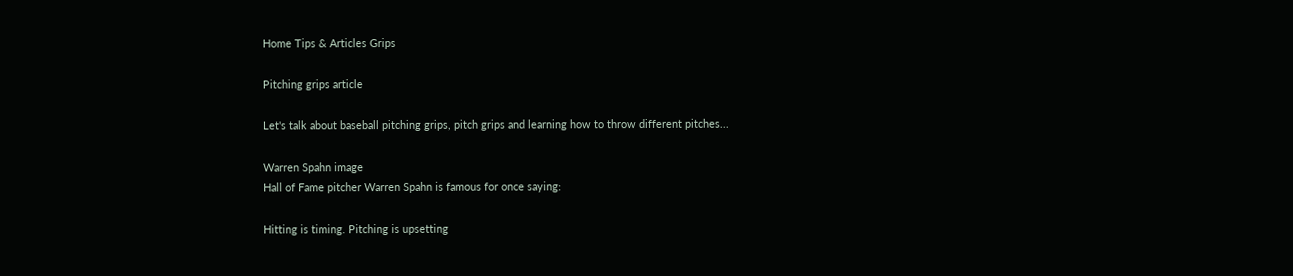Home Tips & Articles Grips

Pitching grips article

Let's talk about baseball pitching grips, pitch grips and learning how to throw different pitches...

Warren Spahn image
Hall of Fame pitcher Warren Spahn is famous for once saying:

Hitting is timing. Pitching is upsetting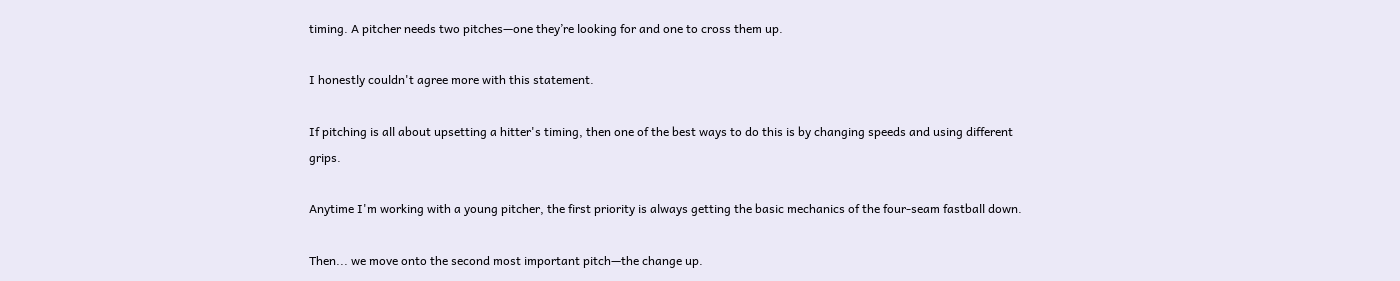timing. A pitcher needs two pitches—one they’re looking for and one to cross them up.

I honestly couldn't agree more with this statement.

If pitching is all about upsetting a hitter's timing, then one of the best ways to do this is by changing speeds and using different grips.

Anytime I'm working with a young pitcher, the first priority is always getting the basic mechanics of the four-seam fastball down.

Then... we move onto the second most important pitch—the change up.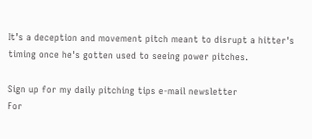It’s a deception and movement pitch meant to disrupt a hitter's timing once he's gotten used to seeing power pitches.

Sign up for my daily pitching tips e-mail newsletter
For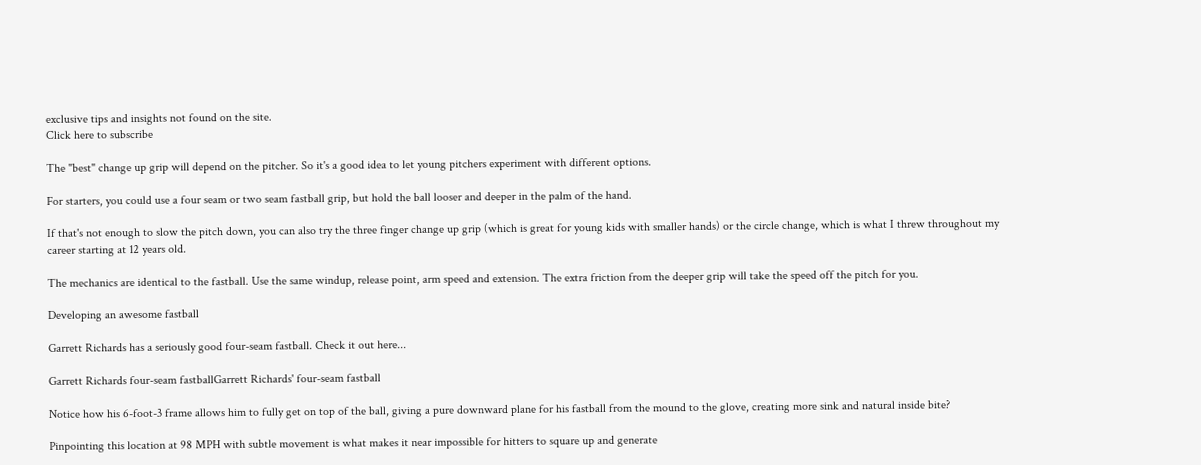exclusive tips and insights not found on the site.
Click here to subscribe

The "best" change up grip will depend on the pitcher. So it's a good idea to let young pitchers experiment with different options.

For starters, you could use a four seam or two seam fastball grip, but hold the ball looser and deeper in the palm of the hand.

If that's not enough to slow the pitch down, you can also try the three finger change up grip (which is great for young kids with smaller hands) or the circle change, which is what I threw throughout my career starting at 12 years old.

The mechanics are identical to the fastball. Use the same windup, release point, arm speed and extension. The extra friction from the deeper grip will take the speed off the pitch for you.

Developing an awesome fastball

Garrett Richards has a seriously good four-seam fastball. Check it out here...

Garrett Richards four-seam fastballGarrett Richards' four-seam fastball

Notice how his 6-foot-3 frame allows him to fully get on top of the ball, giving a pure downward plane for his fastball from the mound to the glove, creating more sink and natural inside bite?

Pinpointing this location at 98 MPH with subtle movement is what makes it near impossible for hitters to square up and generate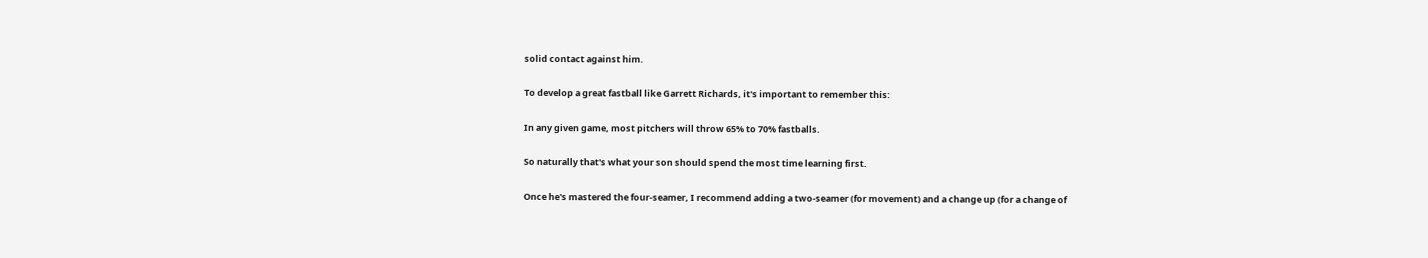solid contact against him.

To develop a great fastball like Garrett Richards, it's important to remember this:

In any given game, most pitchers will throw 65% to 70% fastballs.

So naturally that's what your son should spend the most time learning first.

Once he's mastered the four-seamer, I recommend adding a two-seamer (for movement) and a change up (for a change of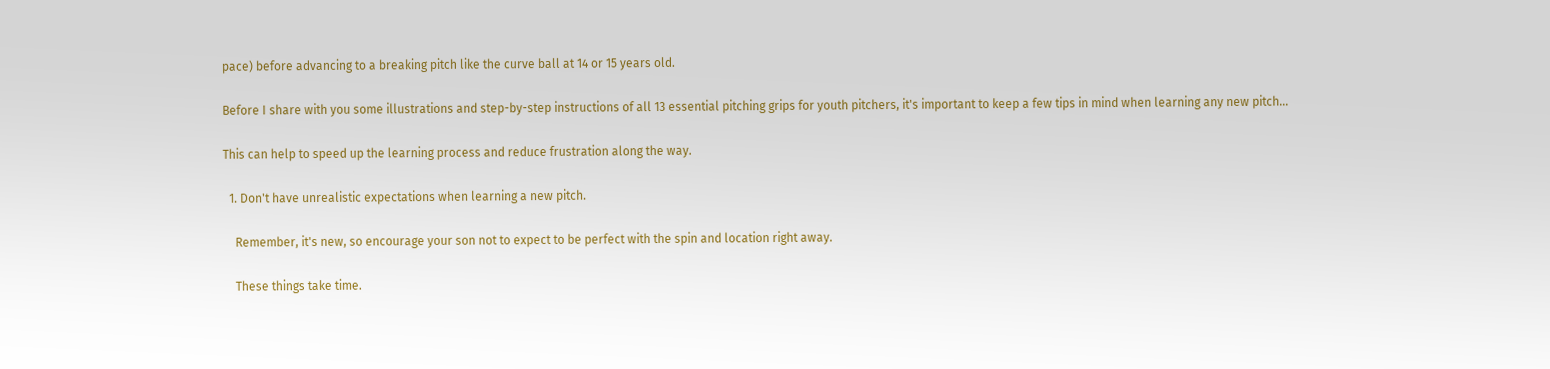pace) before advancing to a breaking pitch like the curve ball at 14 or 15 years old.

Before I share with you some illustrations and step-by-step instructions of all 13 essential pitching grips for youth pitchers, it's important to keep a few tips in mind when learning any new pitch...

This can help to speed up the learning process and reduce frustration along the way.

  1. Don't have unrealistic expectations when learning a new pitch.

    Remember, it's new, so encourage your son not to expect to be perfect with the spin and location right away.

    These things take time.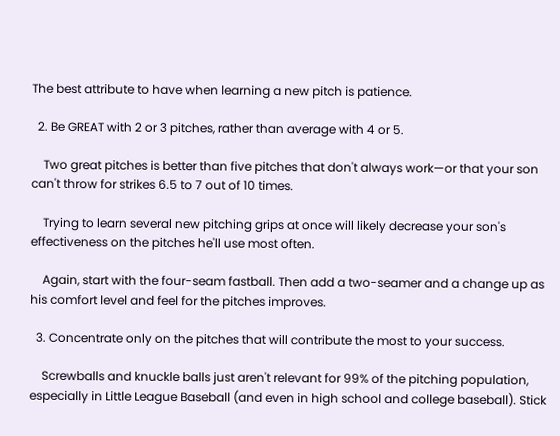The best attribute to have when learning a new pitch is patience.

  2. Be GREAT with 2 or 3 pitches, rather than average with 4 or 5.

    Two great pitches is better than five pitches that don't always work—or that your son can't throw for strikes 6.5 to 7 out of 10 times.

    Trying to learn several new pitching grips at once will likely decrease your son's effectiveness on the pitches he'll use most often.

    Again, start with the four-seam fastball. Then add a two-seamer and a change up as his comfort level and feel for the pitches improves.

  3. Concentrate only on the pitches that will contribute the most to your success.

    Screwballs and knuckle balls just aren't relevant for 99% of the pitching population, especially in Little League Baseball (and even in high school and college baseball). Stick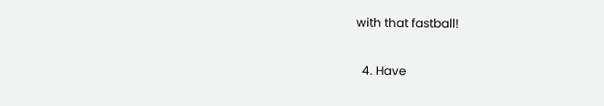with that fastball!

  4. Have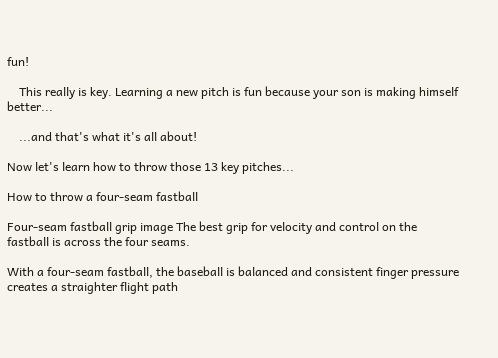fun!

    This really is key. Learning a new pitch is fun because your son is making himself better...

    ...and that's what it's all about!

Now let's learn how to throw those 13 key pitches...

How to throw a four-seam fastball

Four-seam fastball grip image The best grip for velocity and control on the fastball is across the four seams.

With a four-seam fastball, the baseball is balanced and consistent finger pressure creates a straighter flight path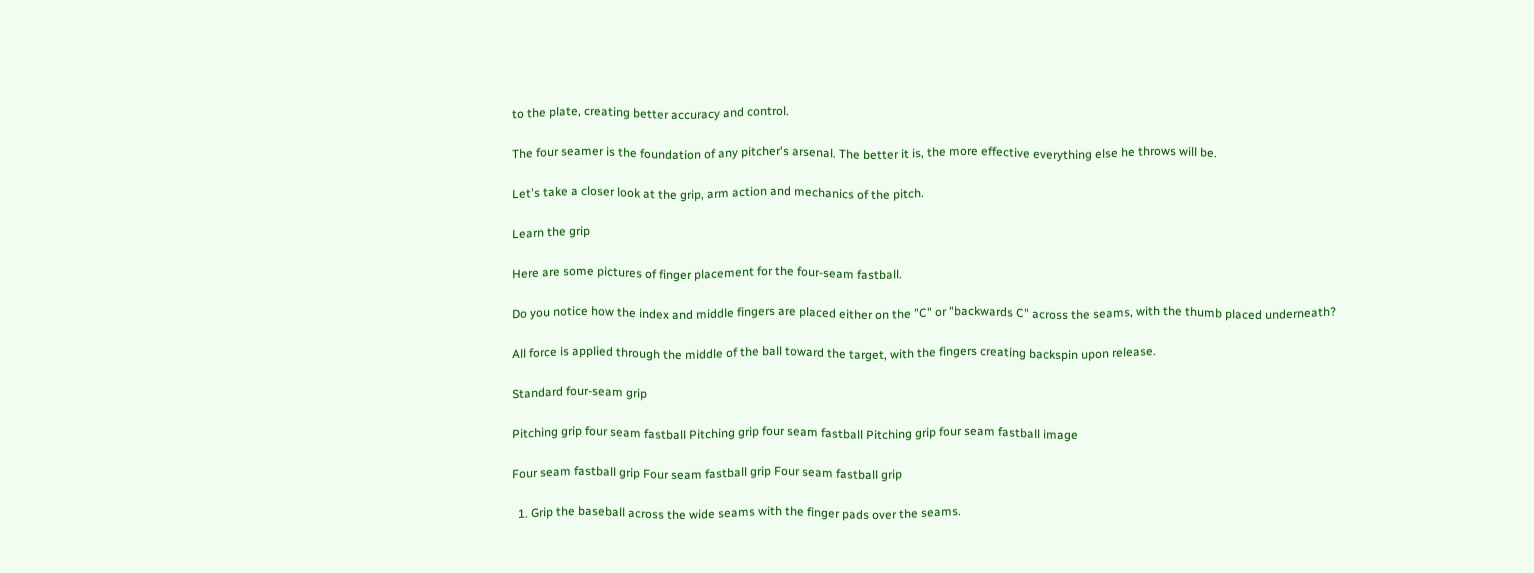to the plate, creating better accuracy and control.

The four seamer is the foundation of any pitcher's arsenal. The better it is, the more effective everything else he throws will be.

Let's take a closer look at the grip, arm action and mechanics of the pitch.

Learn the grip

Here are some pictures of finger placement for the four-seam fastball.

Do you notice how the index and middle fingers are placed either on the "C" or "backwards C" across the seams, with the thumb placed underneath?

All force is applied through the middle of the ball toward the target, with the fingers creating backspin upon release.

Standard four-seam grip

Pitching grip four seam fastball Pitching grip four seam fastball Pitching grip four seam fastball image

Four seam fastball grip Four seam fastball grip Four seam fastball grip

  1. Grip the baseball across the wide seams with the finger pads over the seams.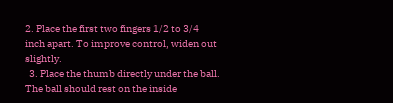2. Place the first two fingers 1/2 to 3/4 inch apart. To improve control, widen out slightly.
  3. Place the thumb directly under the ball. The ball should rest on the inside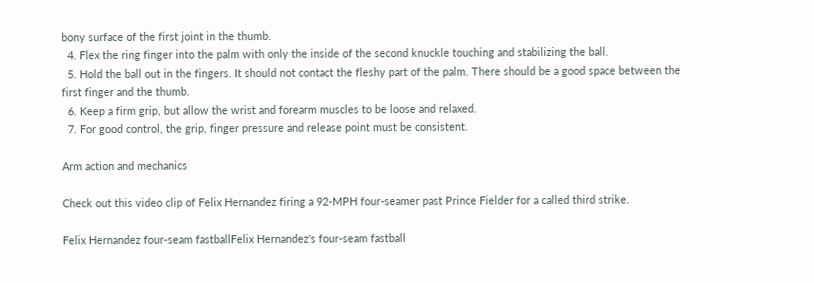bony surface of the first joint in the thumb.
  4. Flex the ring finger into the palm with only the inside of the second knuckle touching and stabilizing the ball.
  5. Hold the ball out in the fingers. It should not contact the fleshy part of the palm. There should be a good space between the first finger and the thumb.
  6. Keep a firm grip, but allow the wrist and forearm muscles to be loose and relaxed.
  7. For good control, the grip, finger pressure and release point must be consistent.

Arm action and mechanics

Check out this video clip of Felix Hernandez firing a 92-MPH four-seamer past Prince Fielder for a called third strike.

Felix Hernandez four-seam fastballFelix Hernandez's four-seam fastball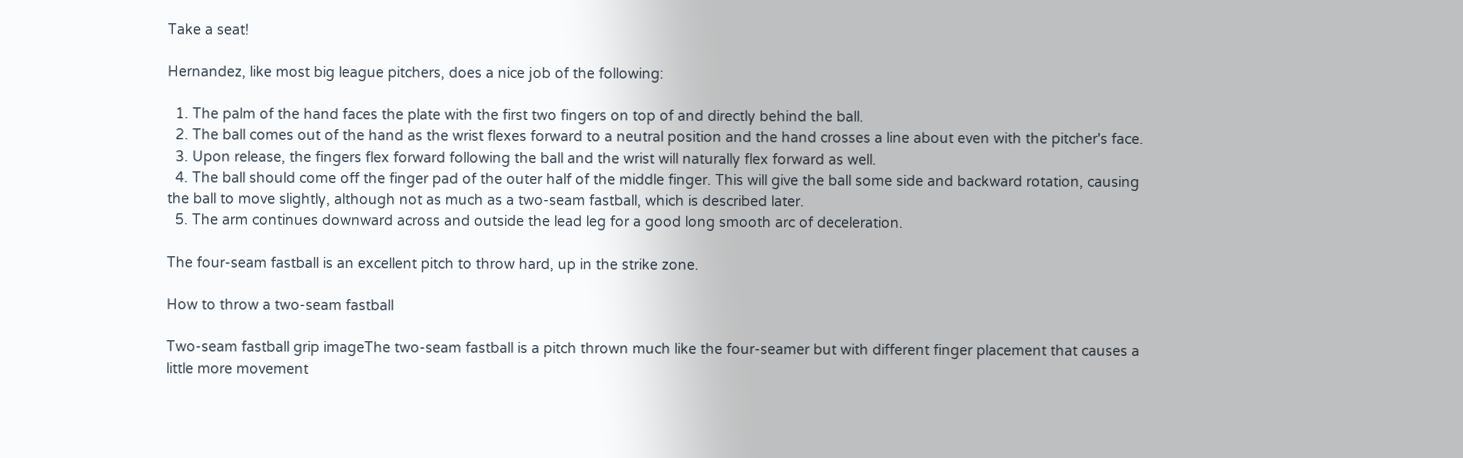Take a seat!

Hernandez, like most big league pitchers, does a nice job of the following:

  1. The palm of the hand faces the plate with the first two fingers on top of and directly behind the ball.
  2. The ball comes out of the hand as the wrist flexes forward to a neutral position and the hand crosses a line about even with the pitcher's face.
  3. Upon release, the fingers flex forward following the ball and the wrist will naturally flex forward as well.
  4. The ball should come off the finger pad of the outer half of the middle finger. This will give the ball some side and backward rotation, causing the ball to move slightly, although not as much as a two-seam fastball, which is described later.
  5. The arm continues downward across and outside the lead leg for a good long smooth arc of deceleration.

The four-seam fastball is an excellent pitch to throw hard, up in the strike zone.

How to throw a two-seam fastball

Two-seam fastball grip imageThe two-seam fastball is a pitch thrown much like the four-seamer but with different finger placement that causes a little more movement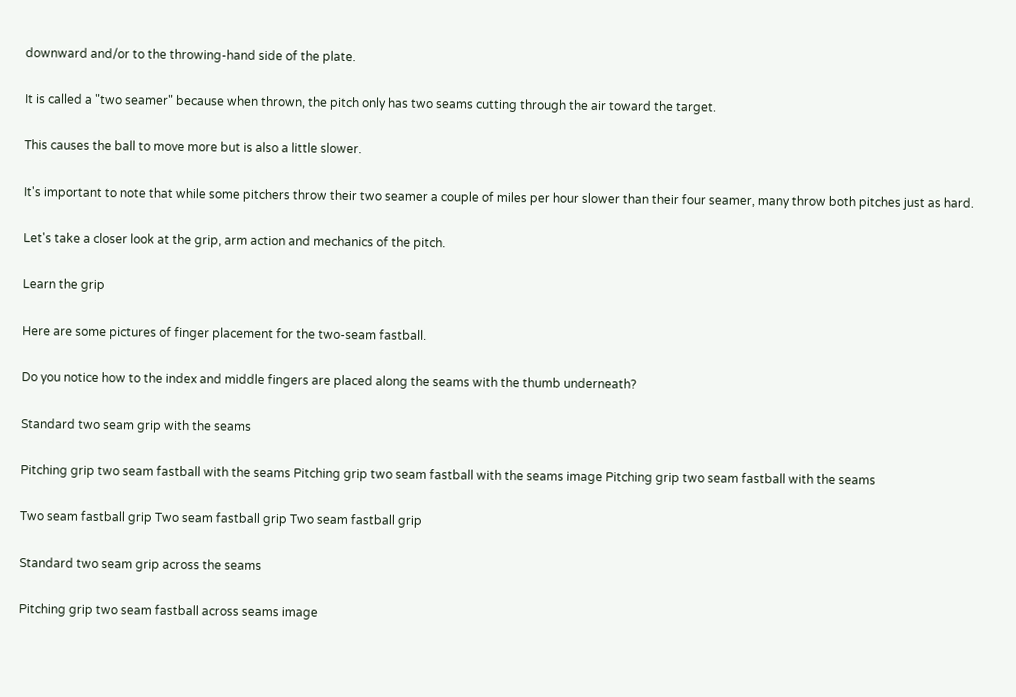downward and/or to the throwing-hand side of the plate.

It is called a "two seamer" because when thrown, the pitch only has two seams cutting through the air toward the target.

This causes the ball to move more but is also a little slower.

It's important to note that while some pitchers throw their two seamer a couple of miles per hour slower than their four seamer, many throw both pitches just as hard.

Let's take a closer look at the grip, arm action and mechanics of the pitch.

Learn the grip

Here are some pictures of finger placement for the two-seam fastball.

Do you notice how to the index and middle fingers are placed along the seams with the thumb underneath?

Standard two seam grip with the seams

Pitching grip two seam fastball with the seams Pitching grip two seam fastball with the seams image Pitching grip two seam fastball with the seams

Two seam fastball grip Two seam fastball grip Two seam fastball grip

Standard two seam grip across the seams

Pitching grip two seam fastball across seams image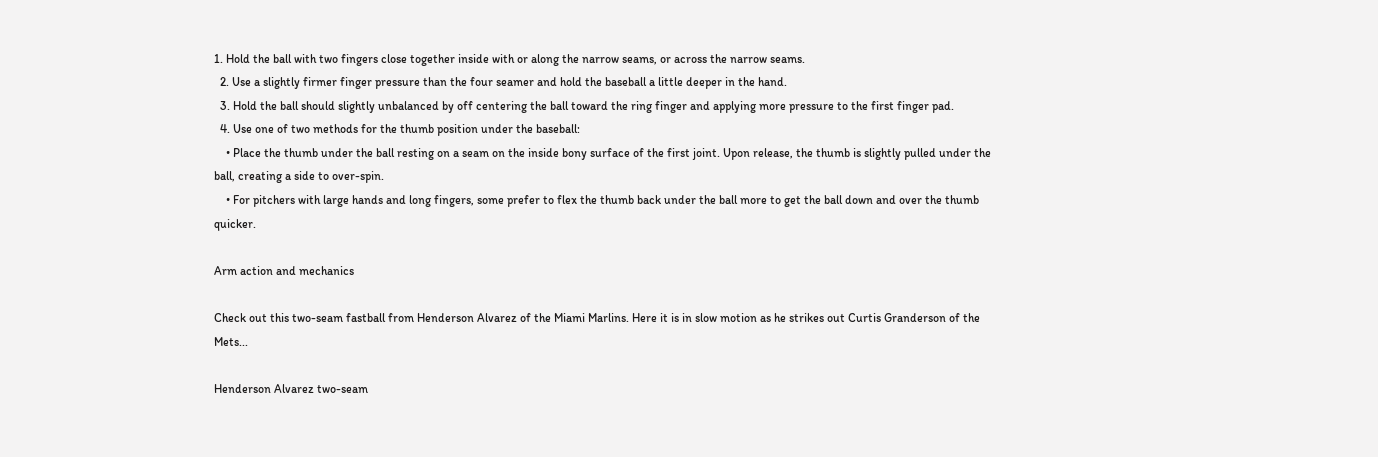1. Hold the ball with two fingers close together inside with or along the narrow seams, or across the narrow seams.
  2. Use a slightly firmer finger pressure than the four seamer and hold the baseball a little deeper in the hand.
  3. Hold the ball should slightly unbalanced by off centering the ball toward the ring finger and applying more pressure to the first finger pad.
  4. Use one of two methods for the thumb position under the baseball:
    • Place the thumb under the ball resting on a seam on the inside bony surface of the first joint. Upon release, the thumb is slightly pulled under the ball, creating a side to over-spin.
    • For pitchers with large hands and long fingers, some prefer to flex the thumb back under the ball more to get the ball down and over the thumb quicker.

Arm action and mechanics

Check out this two-seam fastball from Henderson Alvarez of the Miami Marlins. Here it is in slow motion as he strikes out Curtis Granderson of the Mets...

Henderson Alvarez two-seam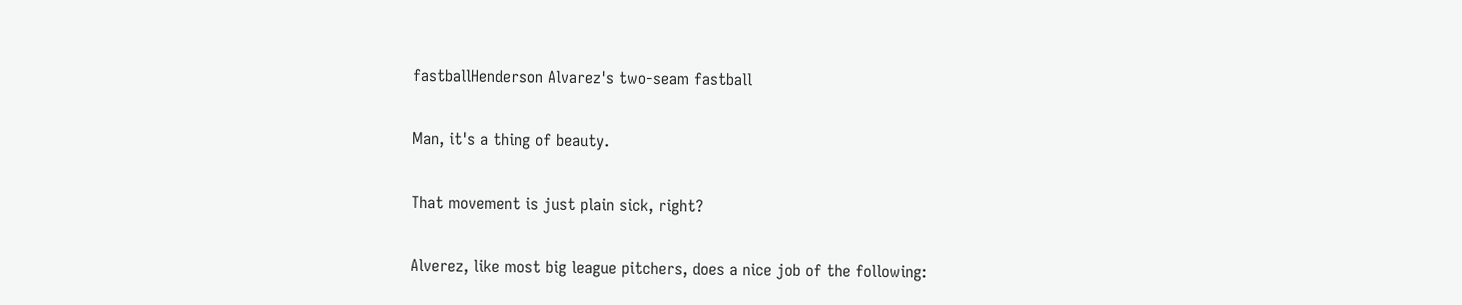fastballHenderson Alvarez's two-seam fastball

Man, it's a thing of beauty.

That movement is just plain sick, right?

Alverez, like most big league pitchers, does a nice job of the following: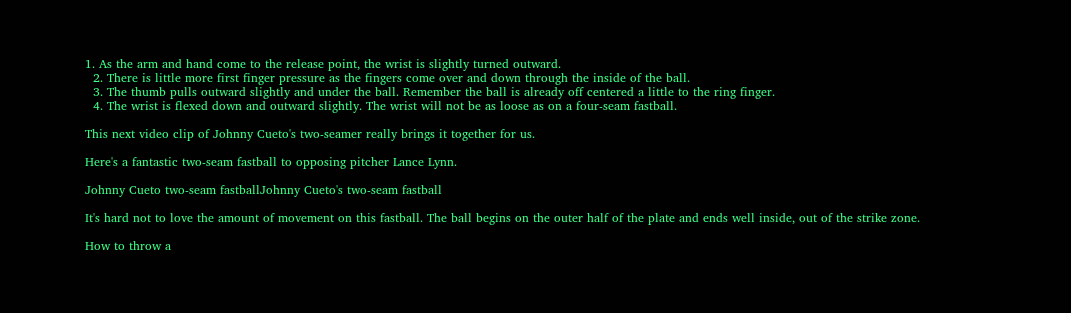1. As the arm and hand come to the release point, the wrist is slightly turned outward.
  2. There is little more first finger pressure as the fingers come over and down through the inside of the ball.
  3. The thumb pulls outward slightly and under the ball. Remember the ball is already off centered a little to the ring finger.
  4. The wrist is flexed down and outward slightly. The wrist will not be as loose as on a four-seam fastball.

This next video clip of Johnny Cueto's two-seamer really brings it together for us.

Here's a fantastic two-seam fastball to opposing pitcher Lance Lynn.

Johnny Cueto two-seam fastballJohnny Cueto's two-seam fastball

It's hard not to love the amount of movement on this fastball. The ball begins on the outer half of the plate and ends well inside, out of the strike zone.

How to throw a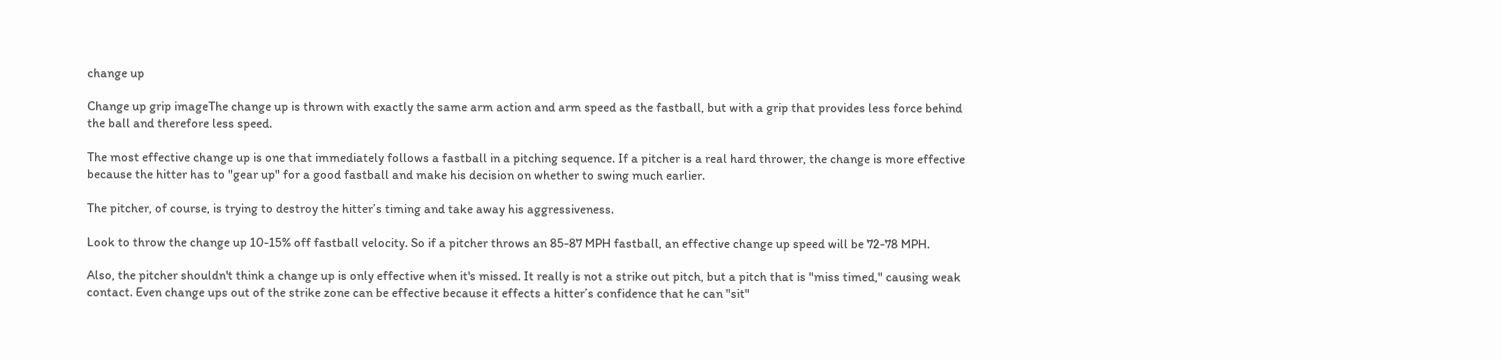change up

Change up grip imageThe change up is thrown with exactly the same arm action and arm speed as the fastball, but with a grip that provides less force behind the ball and therefore less speed.

The most effective change up is one that immediately follows a fastball in a pitching sequence. If a pitcher is a real hard thrower, the change is more effective because the hitter has to "gear up" for a good fastball and make his decision on whether to swing much earlier.

The pitcher, of course, is trying to destroy the hitter’s timing and take away his aggressiveness.

Look to throw the change up 10-15% off fastball velocity. So if a pitcher throws an 85-87 MPH fastball, an effective change up speed will be 72-78 MPH.

Also, the pitcher shouldn't think a change up is only effective when it's missed. It really is not a strike out pitch, but a pitch that is "miss timed," causing weak contact. Even change ups out of the strike zone can be effective because it effects a hitter’s confidence that he can "sit"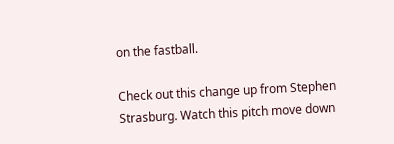on the fastball.

Check out this change up from Stephen Strasburg. Watch this pitch move down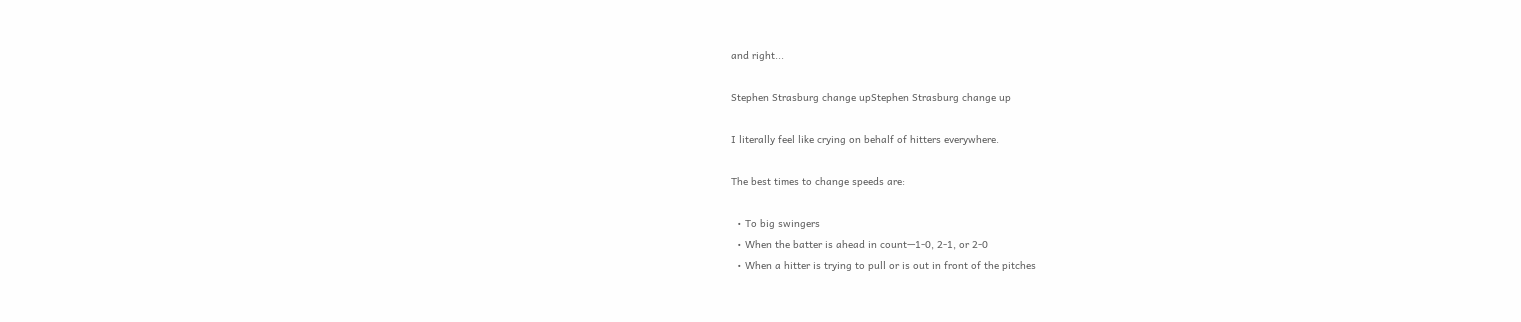and right...

Stephen Strasburg change upStephen Strasburg change up

I literally feel like crying on behalf of hitters everywhere.

The best times to change speeds are:

  • To big swingers
  • When the batter is ahead in count—1-0, 2-1, or 2-0
  • When a hitter is trying to pull or is out in front of the pitches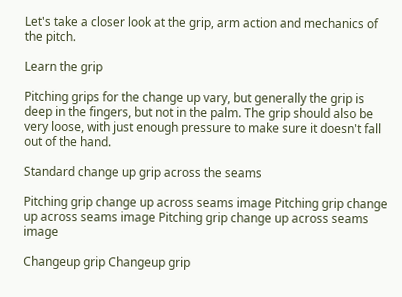Let's take a closer look at the grip, arm action and mechanics of the pitch.

Learn the grip

Pitching grips for the change up vary, but generally the grip is deep in the fingers, but not in the palm. The grip should also be very loose, with just enough pressure to make sure it doesn't fall out of the hand.

Standard change up grip across the seams

Pitching grip change up across seams image Pitching grip change up across seams image Pitching grip change up across seams image

Changeup grip Changeup grip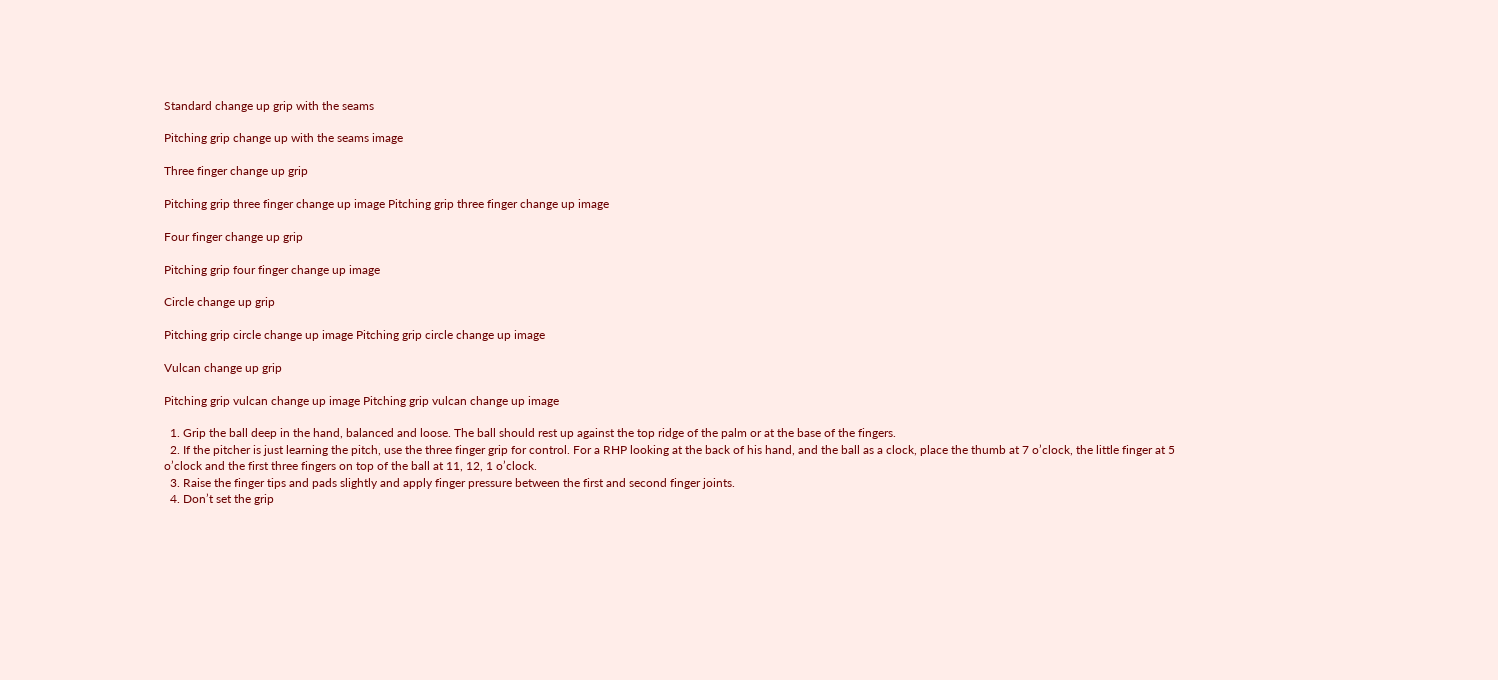Standard change up grip with the seams

Pitching grip change up with the seams image

Three finger change up grip

Pitching grip three finger change up image Pitching grip three finger change up image

Four finger change up grip

Pitching grip four finger change up image

Circle change up grip

Pitching grip circle change up image Pitching grip circle change up image

Vulcan change up grip

Pitching grip vulcan change up image Pitching grip vulcan change up image

  1. Grip the ball deep in the hand, balanced and loose. The ball should rest up against the top ridge of the palm or at the base of the fingers.
  2. If the pitcher is just learning the pitch, use the three finger grip for control. For a RHP looking at the back of his hand, and the ball as a clock, place the thumb at 7 o’clock, the little finger at 5 o’clock and the first three fingers on top of the ball at 11, 12, 1 o’clock.
  3. Raise the finger tips and pads slightly and apply finger pressure between the first and second finger joints.
  4. Don’t set the grip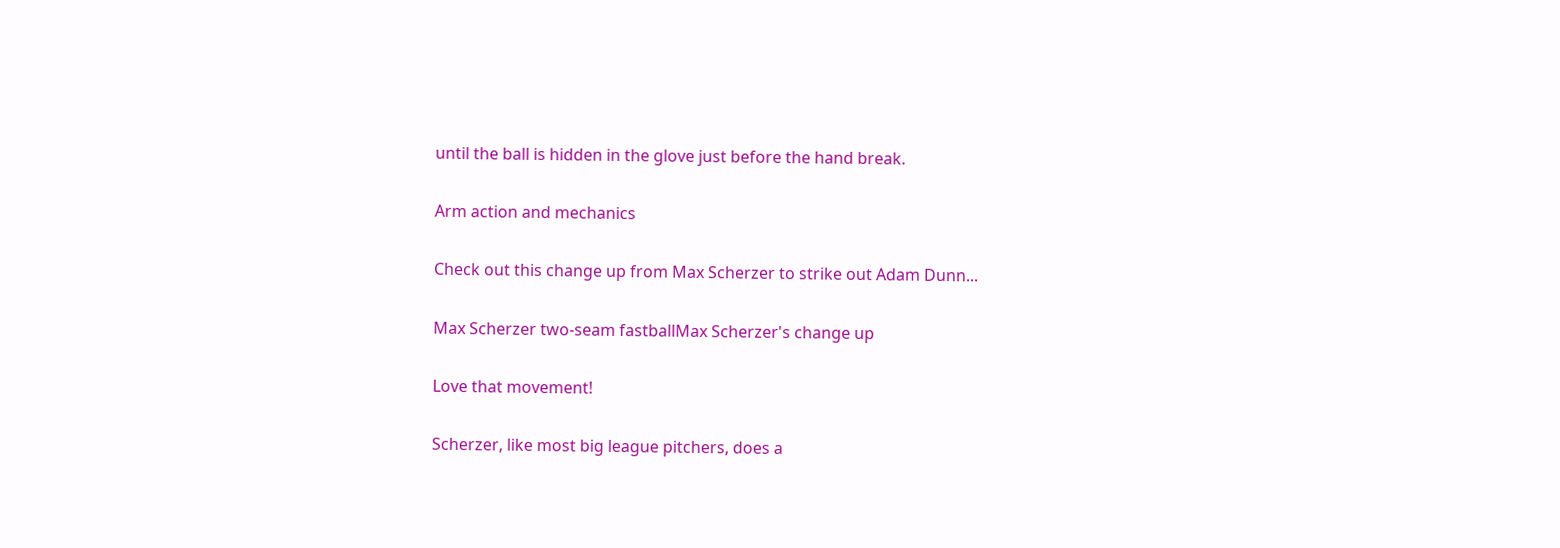until the ball is hidden in the glove just before the hand break.

Arm action and mechanics

Check out this change up from Max Scherzer to strike out Adam Dunn...

Max Scherzer two-seam fastballMax Scherzer's change up

Love that movement!

Scherzer, like most big league pitchers, does a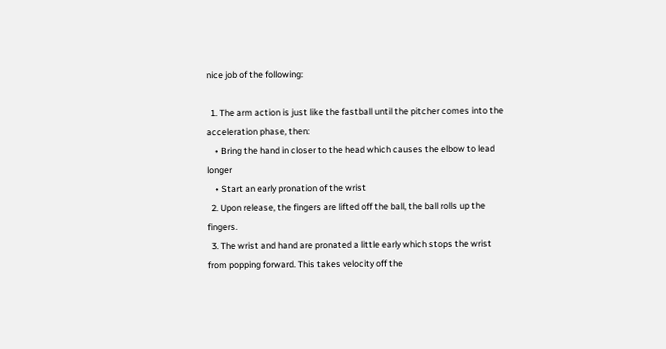nice job of the following:

  1. The arm action is just like the fastball until the pitcher comes into the acceleration phase, then:
    • Bring the hand in closer to the head which causes the elbow to lead longer
    • Start an early pronation of the wrist
  2. Upon release, the fingers are lifted off the ball, the ball rolls up the fingers.
  3. The wrist and hand are pronated a little early which stops the wrist from popping forward. This takes velocity off the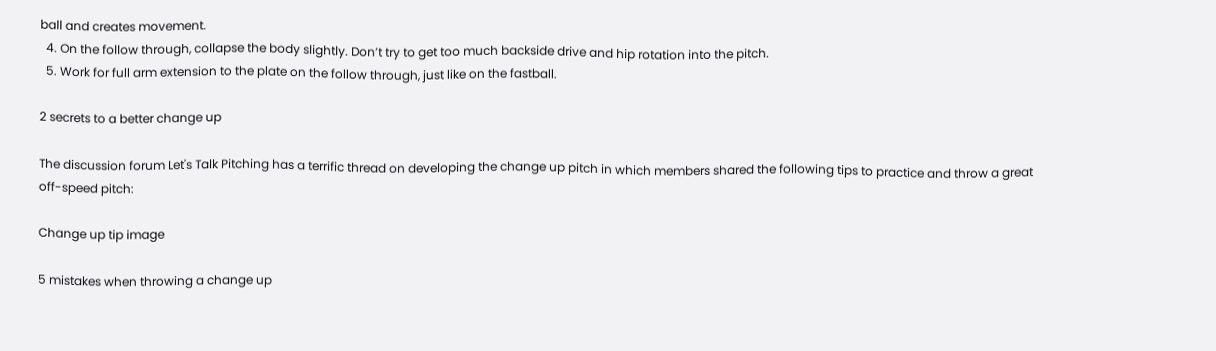ball and creates movement.
  4. On the follow through, collapse the body slightly. Don’t try to get too much backside drive and hip rotation into the pitch.
  5. Work for full arm extension to the plate on the follow through, just like on the fastball.

2 secrets to a better change up

The discussion forum Let's Talk Pitching has a terrific thread on developing the change up pitch in which members shared the following tips to practice and throw a great off-speed pitch:

Change up tip image

5 mistakes when throwing a change up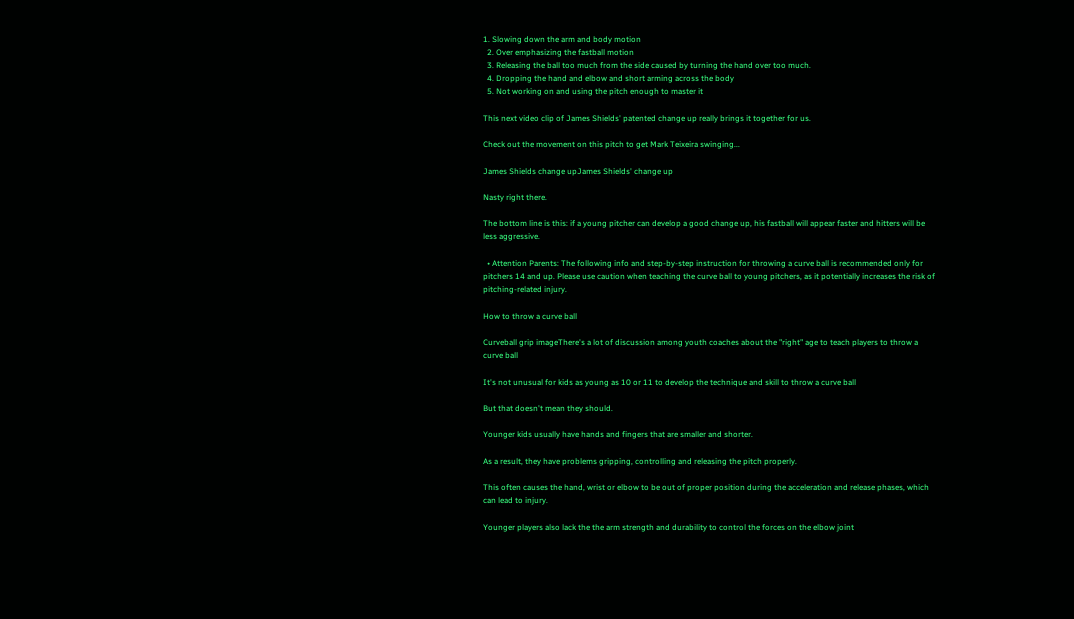1. Slowing down the arm and body motion
  2. Over emphasizing the fastball motion
  3. Releasing the ball too much from the side caused by turning the hand over too much.
  4. Dropping the hand and elbow and short arming across the body
  5. Not working on and using the pitch enough to master it

This next video clip of James Shields' patented change up really brings it together for us.

Check out the movement on this pitch to get Mark Teixeira swinging...

James Shields change upJames Shields' change up

Nasty right there.

The bottom line is this: if a young pitcher can develop a good change up, his fastball will appear faster and hitters will be less aggressive.

  • Attention Parents: The following info and step-by-step instruction for throwing a curve ball is recommended only for pitchers 14 and up. Please use caution when teaching the curve ball to young pitchers, as it potentially increases the risk of pitching-related injury.

How to throw a curve ball

Curveball grip imageThere's a lot of discussion among youth coaches about the "right" age to teach players to throw a curve ball

It's not unusual for kids as young as 10 or 11 to develop the technique and skill to throw a curve ball

But that doesn't mean they should.

Younger kids usually have hands and fingers that are smaller and shorter.

As a result, they have problems gripping, controlling and releasing the pitch properly.

This often causes the hand, wrist or elbow to be out of proper position during the acceleration and release phases, which can lead to injury.

Younger players also lack the the arm strength and durability to control the forces on the elbow joint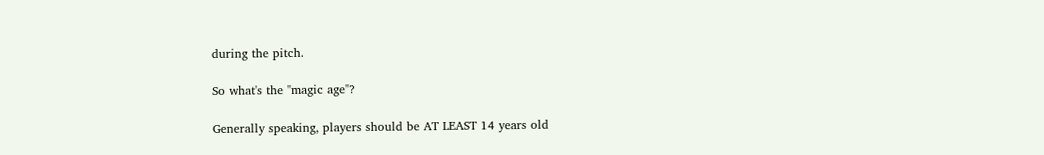during the pitch.

So what's the "magic age"?

Generally speaking, players should be AT LEAST 14 years old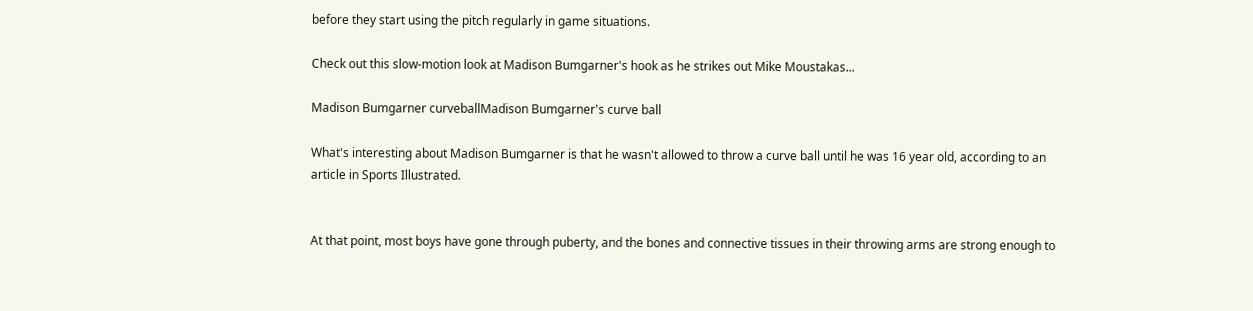before they start using the pitch regularly in game situations.

Check out this slow-motion look at Madison Bumgarner's hook as he strikes out Mike Moustakas...

Madison Bumgarner curveballMadison Bumgarner's curve ball

What's interesting about Madison Bumgarner is that he wasn't allowed to throw a curve ball until he was 16 year old, according to an article in Sports Illustrated.


At that point, most boys have gone through puberty, and the bones and connective tissues in their throwing arms are strong enough to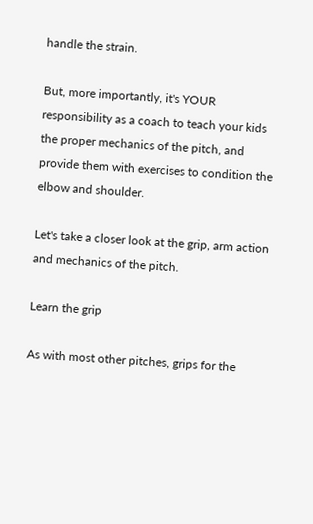handle the strain.

But, more importantly, it's YOUR responsibility as a coach to teach your kids the proper mechanics of the pitch, and provide them with exercises to condition the elbow and shoulder.

Let's take a closer look at the grip, arm action and mechanics of the pitch.

Learn the grip

As with most other pitches, grips for the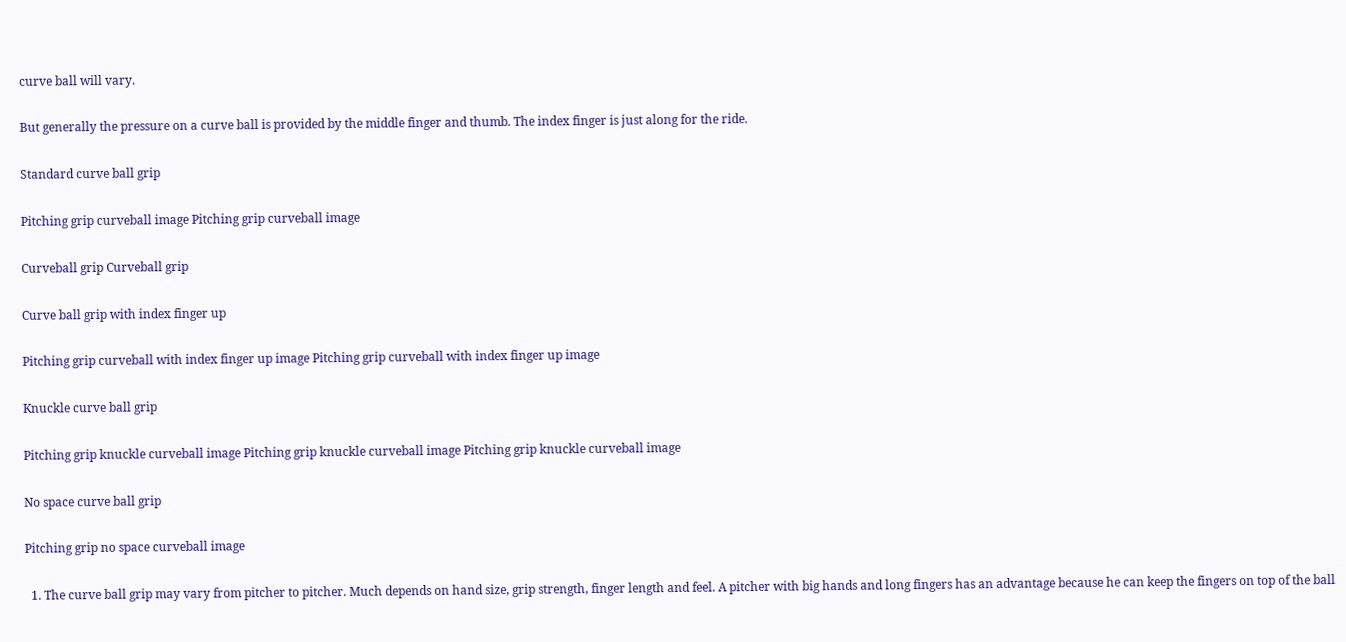curve ball will vary.

But generally the pressure on a curve ball is provided by the middle finger and thumb. The index finger is just along for the ride.

Standard curve ball grip

Pitching grip curveball image Pitching grip curveball image

Curveball grip Curveball grip

Curve ball grip with index finger up

Pitching grip curveball with index finger up image Pitching grip curveball with index finger up image

Knuckle curve ball grip

Pitching grip knuckle curveball image Pitching grip knuckle curveball image Pitching grip knuckle curveball image

No space curve ball grip

Pitching grip no space curveball image

  1. The curve ball grip may vary from pitcher to pitcher. Much depends on hand size, grip strength, finger length and feel. A pitcher with big hands and long fingers has an advantage because he can keep the fingers on top of the ball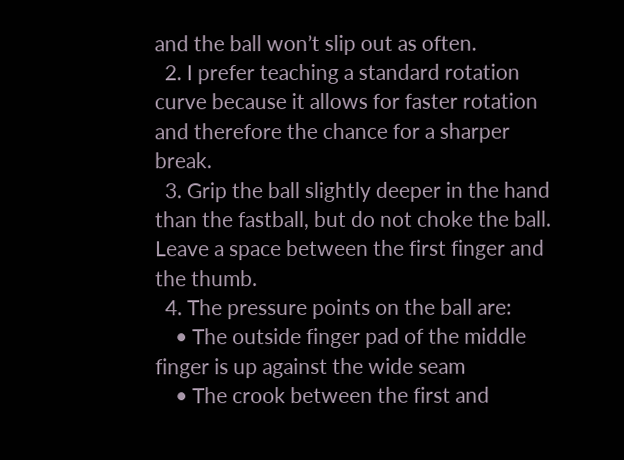and the ball won’t slip out as often.
  2. I prefer teaching a standard rotation curve because it allows for faster rotation and therefore the chance for a sharper break.
  3. Grip the ball slightly deeper in the hand than the fastball, but do not choke the ball. Leave a space between the first finger and the thumb.
  4. The pressure points on the ball are:
    • The outside finger pad of the middle finger is up against the wide seam
    • The crook between the first and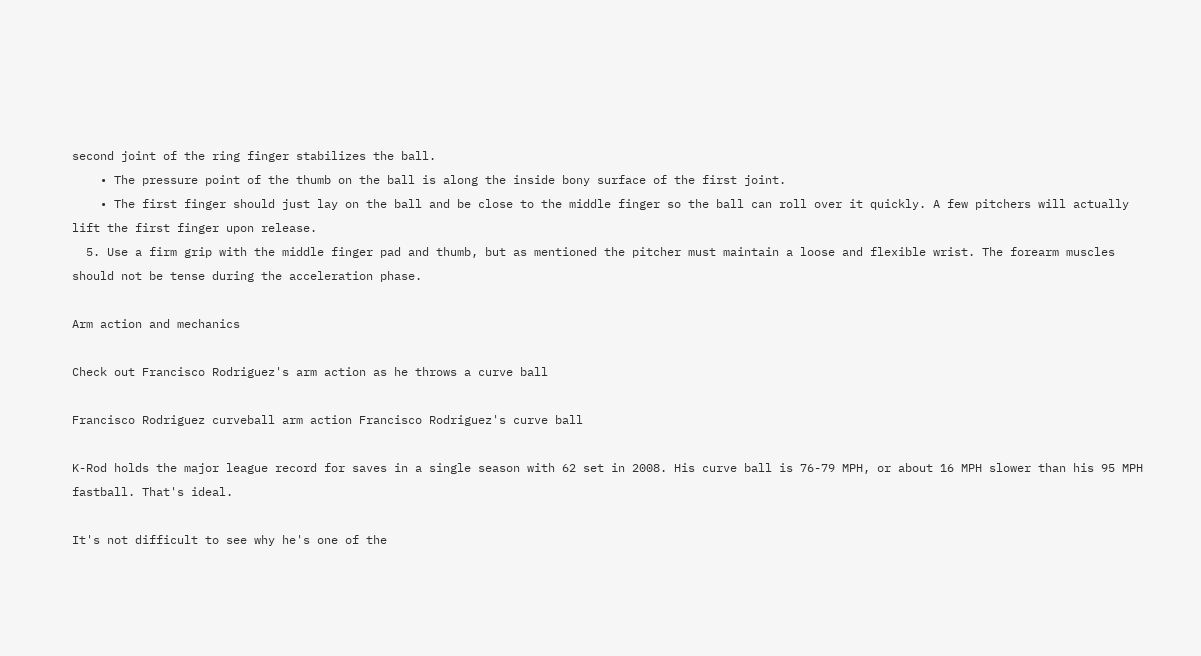second joint of the ring finger stabilizes the ball.
    • The pressure point of the thumb on the ball is along the inside bony surface of the first joint.
    • The first finger should just lay on the ball and be close to the middle finger so the ball can roll over it quickly. A few pitchers will actually lift the first finger upon release.
  5. Use a firm grip with the middle finger pad and thumb, but as mentioned the pitcher must maintain a loose and flexible wrist. The forearm muscles should not be tense during the acceleration phase.

Arm action and mechanics

Check out Francisco Rodriguez's arm action as he throws a curve ball

Francisco Rodriguez curveball arm action Francisco Rodriguez's curve ball

K-Rod holds the major league record for saves in a single season with 62 set in 2008. His curve ball is 76-79 MPH, or about 16 MPH slower than his 95 MPH fastball. That's ideal.

It's not difficult to see why he's one of the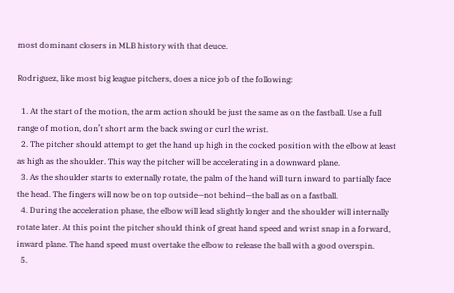most dominant closers in MLB history with that deuce.

Rodriguez, like most big league pitchers, does a nice job of the following:

  1. At the start of the motion, the arm action should be just the same as on the fastball. Use a full range of motion, don’t short arm the back swing or curl the wrist.
  2. The pitcher should attempt to get the hand up high in the cocked position with the elbow at least as high as the shoulder. This way the pitcher will be accelerating in a downward plane.
  3. As the shoulder starts to externally rotate, the palm of the hand will turn inward to partially face the head. The fingers will now be on top outside—not behind—the ball as on a fastball.
  4. During the acceleration phase, the elbow will lead slightly longer and the shoulder will internally rotate later. At this point the pitcher should think of great hand speed and wrist snap in a forward, inward plane. The hand speed must overtake the elbow to release the ball with a good overspin.
  5.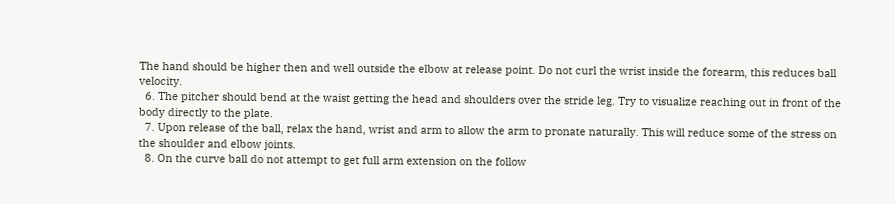The hand should be higher then and well outside the elbow at release point. Do not curl the wrist inside the forearm, this reduces ball velocity.
  6. The pitcher should bend at the waist getting the head and shoulders over the stride leg. Try to visualize reaching out in front of the body directly to the plate.
  7. Upon release of the ball, relax the hand, wrist and arm to allow the arm to pronate naturally. This will reduce some of the stress on the shoulder and elbow joints.
  8. On the curve ball do not attempt to get full arm extension on the follow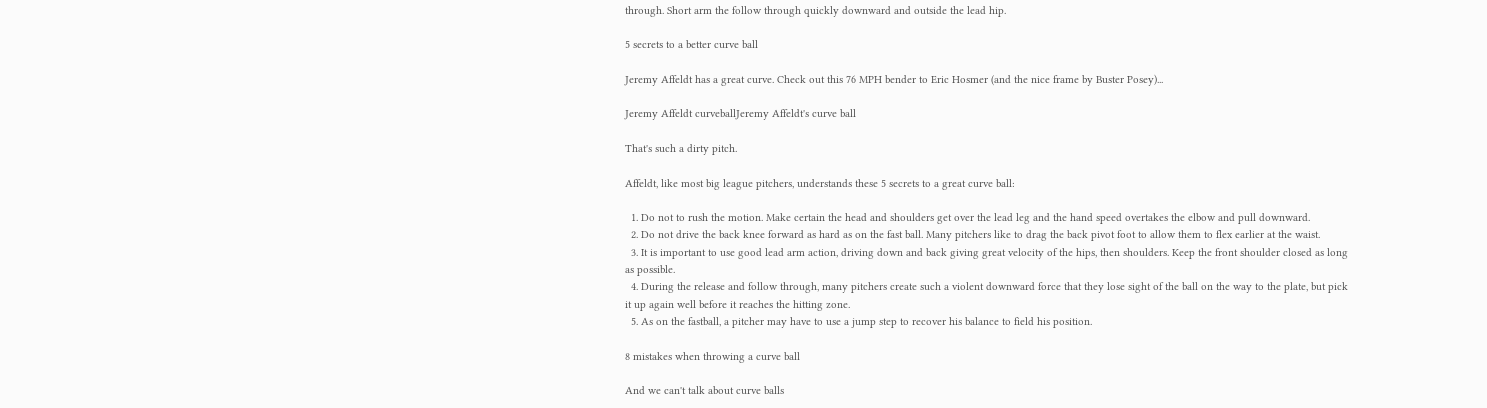through. Short arm the follow through quickly downward and outside the lead hip.

5 secrets to a better curve ball

Jeremy Affeldt has a great curve. Check out this 76 MPH bender to Eric Hosmer (and the nice frame by Buster Posey)...

Jeremy Affeldt curveballJeremy Affeldt's curve ball

That's such a dirty pitch.

Affeldt, like most big league pitchers, understands these 5 secrets to a great curve ball:

  1. Do not to rush the motion. Make certain the head and shoulders get over the lead leg and the hand speed overtakes the elbow and pull downward.
  2. Do not drive the back knee forward as hard as on the fast ball. Many pitchers like to drag the back pivot foot to allow them to flex earlier at the waist.
  3. It is important to use good lead arm action, driving down and back giving great velocity of the hips, then shoulders. Keep the front shoulder closed as long as possible.
  4. During the release and follow through, many pitchers create such a violent downward force that they lose sight of the ball on the way to the plate, but pick it up again well before it reaches the hitting zone.
  5. As on the fastball, a pitcher may have to use a jump step to recover his balance to field his position.

8 mistakes when throwing a curve ball

And we can't talk about curve balls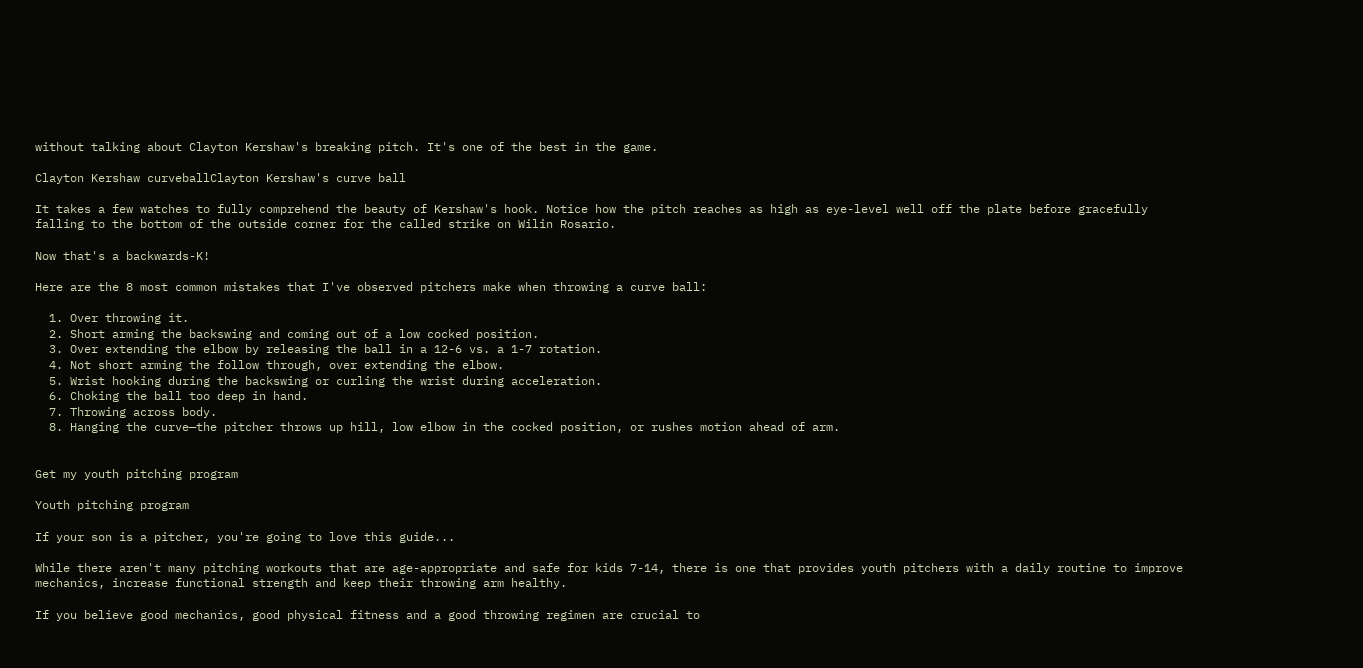without talking about Clayton Kershaw's breaking pitch. It's one of the best in the game.

Clayton Kershaw curveballClayton Kershaw's curve ball

It takes a few watches to fully comprehend the beauty of Kershaw's hook. Notice how the pitch reaches as high as eye-level well off the plate before gracefully falling to the bottom of the outside corner for the called strike on Wilin Rosario.

Now that's a backwards-K!

Here are the 8 most common mistakes that I've observed pitchers make when throwing a curve ball:

  1. Over throwing it.
  2. Short arming the backswing and coming out of a low cocked position.
  3. Over extending the elbow by releasing the ball in a 12-6 vs. a 1-7 rotation.
  4. Not short arming the follow through, over extending the elbow.
  5. Wrist hooking during the backswing or curling the wrist during acceleration.
  6. Choking the ball too deep in hand.
  7. Throwing across body.
  8. Hanging the curve—the pitcher throws up hill, low elbow in the cocked position, or rushes motion ahead of arm.


Get my youth pitching program

Youth pitching program

If your son is a pitcher, you're going to love this guide...

While there aren't many pitching workouts that are age-appropriate and safe for kids 7-14, there is one that provides youth pitchers with a daily routine to improve mechanics, increase functional strength and keep their throwing arm healthy.

If you believe good mechanics, good physical fitness and a good throwing regimen are crucial to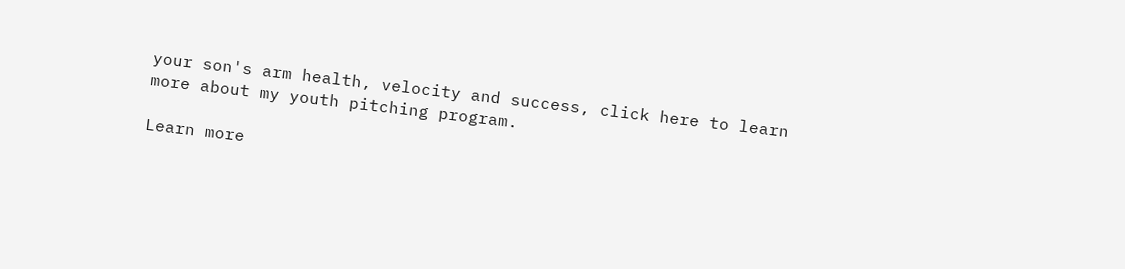your son's arm health, velocity and success, click here to learn more about my youth pitching program.

Learn more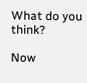What do you think?

Now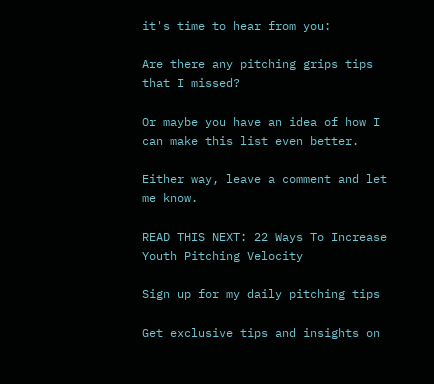it's time to hear from you:

Are there any pitching grips tips that I missed?

Or maybe you have an idea of how I can make this list even better.

Either way, leave a comment and let me know.

READ THIS NEXT: 22 Ways To Increase Youth Pitching Velocity

Sign up for my daily pitching tips

Get exclusive tips and insights on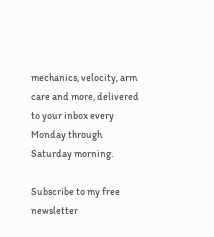mechanics, velocity, arm care and more, delivered to your inbox every Monday through Saturday morning.

Subscribe to my free newsletter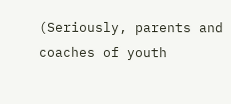(Seriously, parents and coaches of youth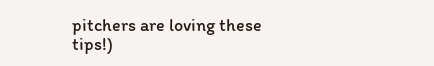pitchers are loving these tips!)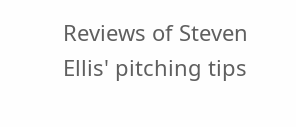Reviews of Steven Ellis' pitching tips